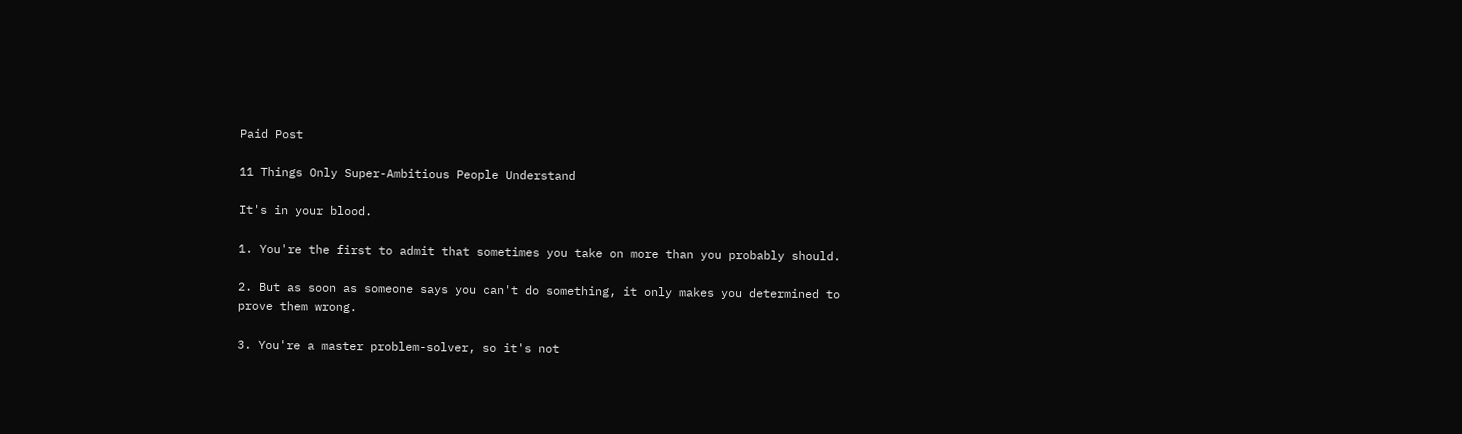Paid Post

11 Things Only Super-Ambitious People Understand

It's in your blood.

1. You're the first to admit that sometimes you take on more than you probably should.

2. But as soon as someone says you can't do something, it only makes you determined to prove them wrong.

3. You're a master problem-solver, so it's not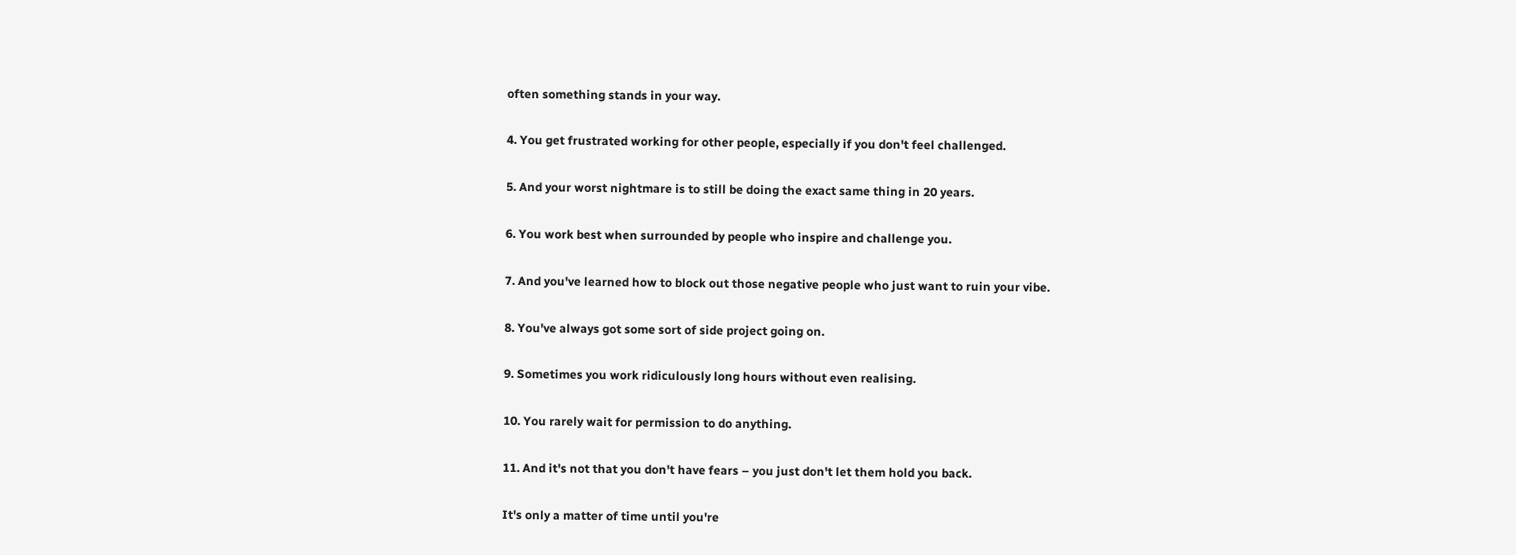often something stands in your way.

4. You get frustrated working for other people, especially if you don't feel challenged.

5. And your worst nightmare is to still be doing the exact same thing in 20 years.

6. You work best when surrounded by people who inspire and challenge you.

7. And you've learned how to block out those negative people who just want to ruin your vibe.

8. You've always got some sort of side project going on.

9. Sometimes you work ridiculously long hours without even realising.

10. You rarely wait for permission to do anything.

11. And it's not that you don't have fears – you just don't let them hold you back.

It's only a matter of time until you're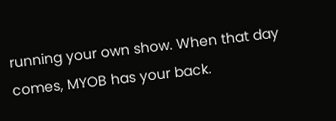running your own show. When that day comes, MYOB has your back.